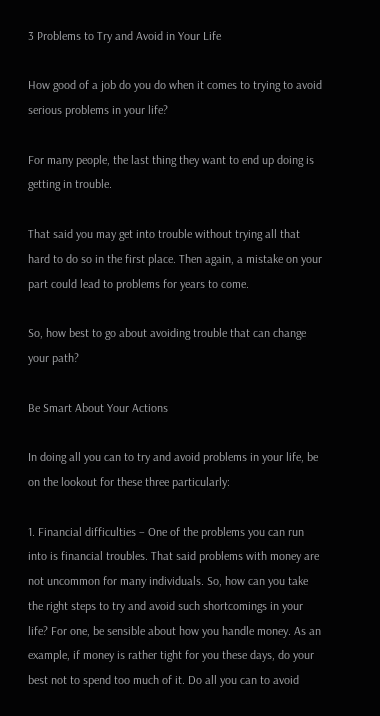3 Problems to Try and Avoid in Your Life

How good of a job do you do when it comes to trying to avoid serious problems in your life?

For many people, the last thing they want to end up doing is getting in trouble.

That said you may get into trouble without trying all that hard to do so in the first place. Then again, a mistake on your part could lead to problems for years to come.

So, how best to go about avoiding trouble that can change your path?

Be Smart About Your Actions

In doing all you can to try and avoid problems in your life, be on the lookout for these three particularly:

1. Financial difficulties – One of the problems you can run into is financial troubles. That said problems with money are not uncommon for many individuals. So, how can you take the right steps to try and avoid such shortcomings in your life? For one, be sensible about how you handle money. As an example, if money is rather tight for you these days, do your best not to spend too much of it. Do all you can to avoid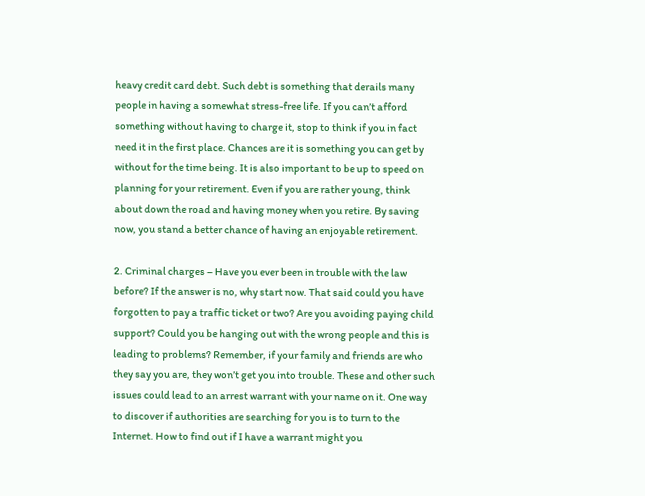heavy credit card debt. Such debt is something that derails many people in having a somewhat stress-free life. If you can’t afford something without having to charge it, stop to think if you in fact need it in the first place. Chances are it is something you can get by without for the time being. It is also important to be up to speed on planning for your retirement. Even if you are rather young, think about down the road and having money when you retire. By saving now, you stand a better chance of having an enjoyable retirement.

2. Criminal charges – Have you ever been in trouble with the law before? If the answer is no, why start now. That said could you have forgotten to pay a traffic ticket or two? Are you avoiding paying child support? Could you be hanging out with the wrong people and this is leading to problems? Remember, if your family and friends are who they say you are, they won’t get you into trouble. These and other such issues could lead to an arrest warrant with your name on it. One way to discover if authorities are searching for you is to turn to the Internet. How to find out if I have a warrant might you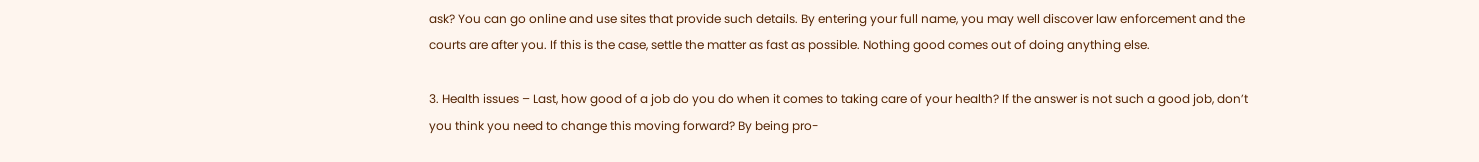ask? You can go online and use sites that provide such details. By entering your full name, you may well discover law enforcement and the courts are after you. If this is the case, settle the matter as fast as possible. Nothing good comes out of doing anything else.

3. Health issues – Last, how good of a job do you do when it comes to taking care of your health? If the answer is not such a good job, don’t you think you need to change this moving forward? By being pro-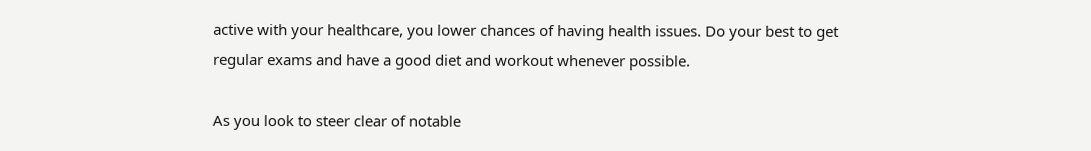active with your healthcare, you lower chances of having health issues. Do your best to get regular exams and have a good diet and workout whenever possible.

As you look to steer clear of notable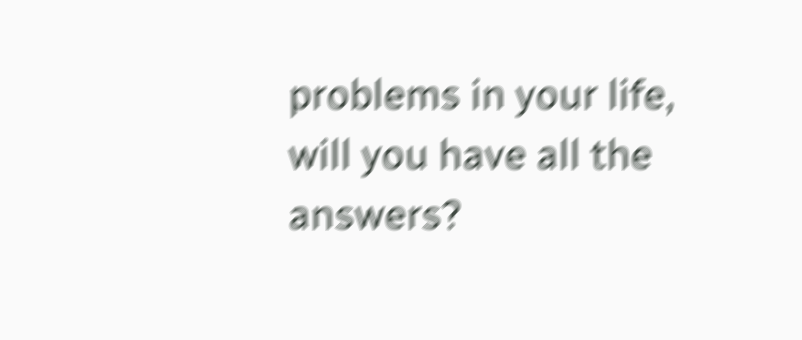problems in your life, will you have all the answers?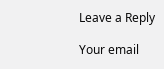Leave a Reply

Your email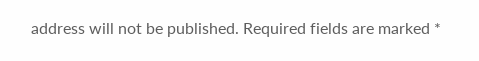address will not be published. Required fields are marked *